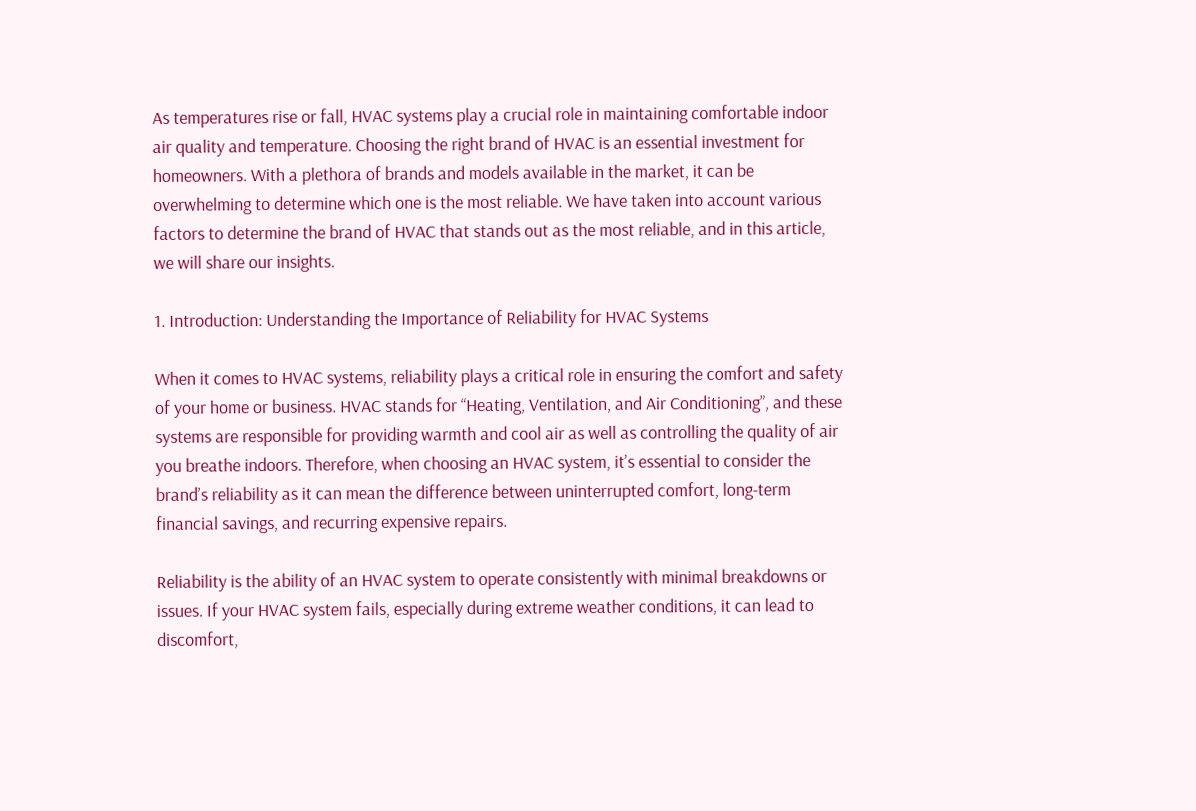As temperatures rise or fall, HVAC systems play a crucial role in maintaining comfortable indoor air quality and temperature. Choosing the right brand of HVAC is an essential investment for homeowners. With a plethora of brands and models available in the market, it can be overwhelming to determine which one is the most reliable. We have taken into account various factors to determine the brand of HVAC that stands out as the most reliable, and in this article, we will share our insights.

1. Introduction: Understanding the Importance of Reliability for HVAC Systems

When it comes to HVAC systems, reliability plays a critical role in ensuring the comfort and safety of your home or business. HVAC stands for “Heating, Ventilation, and Air Conditioning”, and these systems are responsible for providing warmth and cool air as well as controlling the quality of air you breathe indoors. Therefore, when choosing an HVAC system, it’s essential to consider the brand’s reliability as it can mean the difference between uninterrupted comfort, long-term financial savings, and recurring expensive repairs.

Reliability is the ability of an HVAC system to operate consistently with minimal breakdowns or issues. If your HVAC system fails, especially during extreme weather conditions, it can lead to discomfort,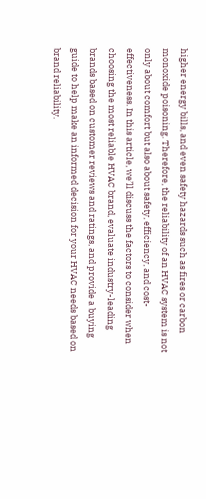higher energy bills, and even safety hazards such as fires or carbon monoxide poisoning. Therefore, the reliability of an HVAC system is not only about comfort but also about safety, efficiency, and cost-effectiveness. In this article, we’ll discuss the factors to consider when choosing the most reliable HVAC brand, evaluate industry-leading brands based on customer reviews and ratings, and provide a buying guide to help make an informed decision for your HVAC needs based on brand reliability.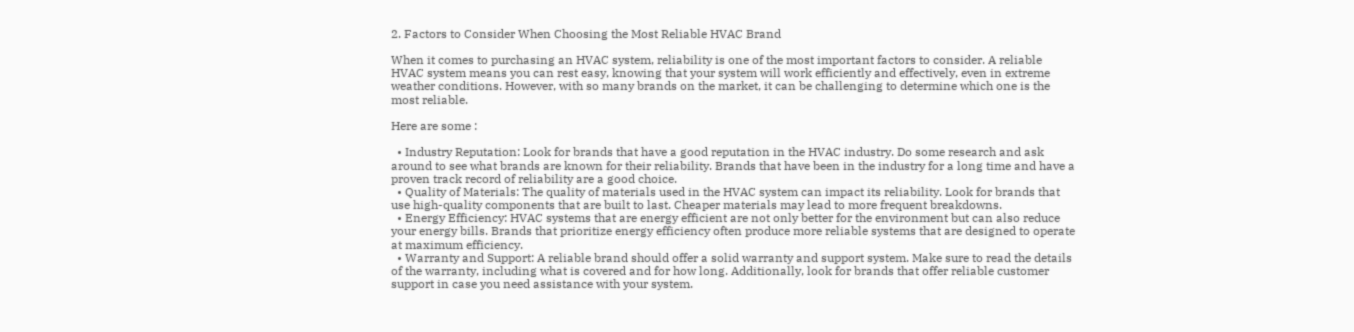2. Factors to Consider When Choosing the Most Reliable HVAC Brand

When it comes to purchasing an HVAC system, reliability is one of the most important factors to consider. A reliable HVAC system means you can rest easy, knowing that your system will work efficiently and effectively, even in extreme weather conditions. However, with so many brands on the market, it can be challenging to determine which one is the most reliable.

Here are some :

  • Industry Reputation: Look for brands that have a good reputation in the HVAC industry. Do some research and ask around to see what brands are known for their reliability. Brands that have been in the industry for a long time and have a proven track record of reliability are a good choice.
  • Quality of Materials: The quality of materials used in the HVAC system can impact its reliability. Look for brands that use high-quality components that are built to last. Cheaper materials may lead to more frequent breakdowns.
  • Energy Efficiency: HVAC systems that are energy efficient are not only better for the environment but can also reduce your energy bills. Brands that prioritize energy efficiency often produce more reliable systems that are designed to operate at maximum efficiency.
  • Warranty and Support: A reliable brand should offer a solid warranty and support system. Make sure to read the details of the warranty, including what is covered and for how long. Additionally, look for brands that offer reliable customer support in case you need assistance with your system.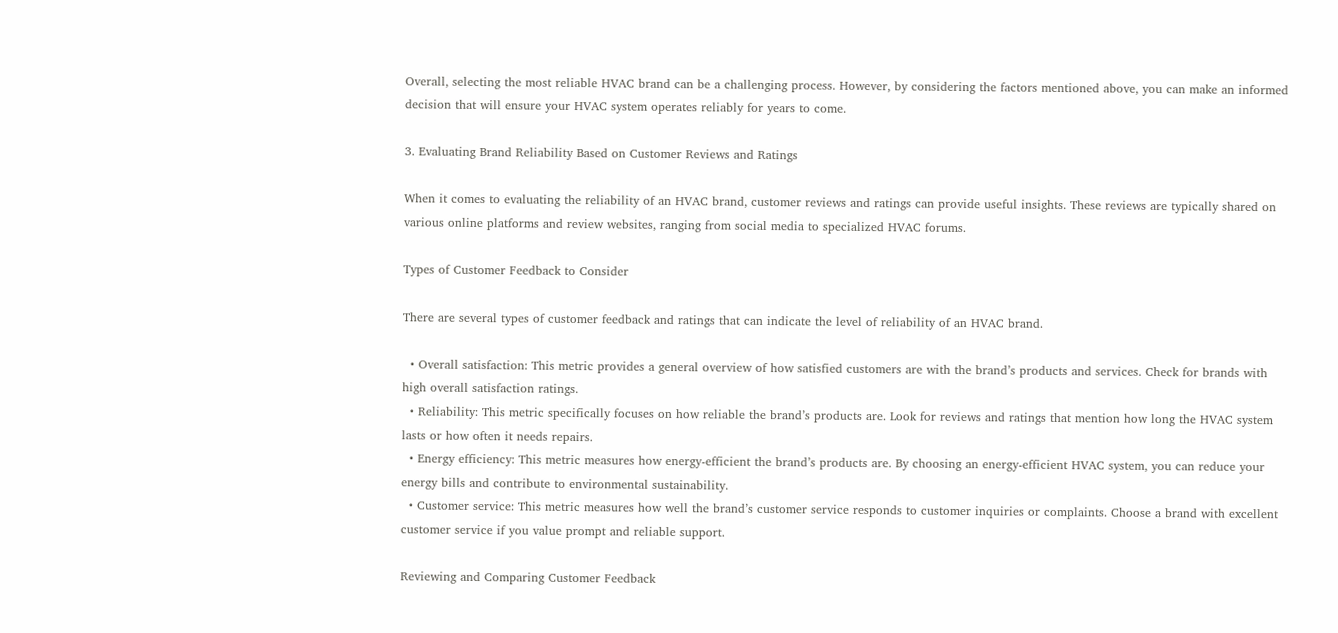Overall, selecting the most reliable HVAC brand can be a challenging process. However, by considering the factors mentioned above, you can make an informed decision that will ensure your HVAC system operates reliably for years to come.

3. Evaluating Brand Reliability Based on Customer Reviews and Ratings

When it comes to evaluating the reliability of an HVAC brand, customer reviews and ratings can provide useful insights. These reviews are typically shared on various online platforms and review websites, ranging from social media to specialized HVAC forums.

Types of Customer Feedback to Consider

There are several types of customer feedback and ratings that can indicate the level of reliability of an HVAC brand.

  • Overall satisfaction: This metric provides a general overview of how satisfied customers are with the brand’s products and services. Check for brands with high overall satisfaction ratings.
  • Reliability: This metric specifically focuses on how reliable the brand’s products are. Look for reviews and ratings that mention how long the HVAC system lasts or how often it needs repairs.
  • Energy efficiency: This metric measures how energy-efficient the brand’s products are. By choosing an energy-efficient HVAC system, you can reduce your energy bills and contribute to environmental sustainability.
  • Customer service: This metric measures how well the brand’s customer service responds to customer inquiries or complaints. Choose a brand with excellent customer service if you value prompt and reliable support.

Reviewing and Comparing Customer Feedback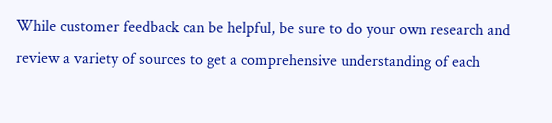While customer feedback can be helpful, be sure to do your own research and review a variety of sources to get a comprehensive understanding of each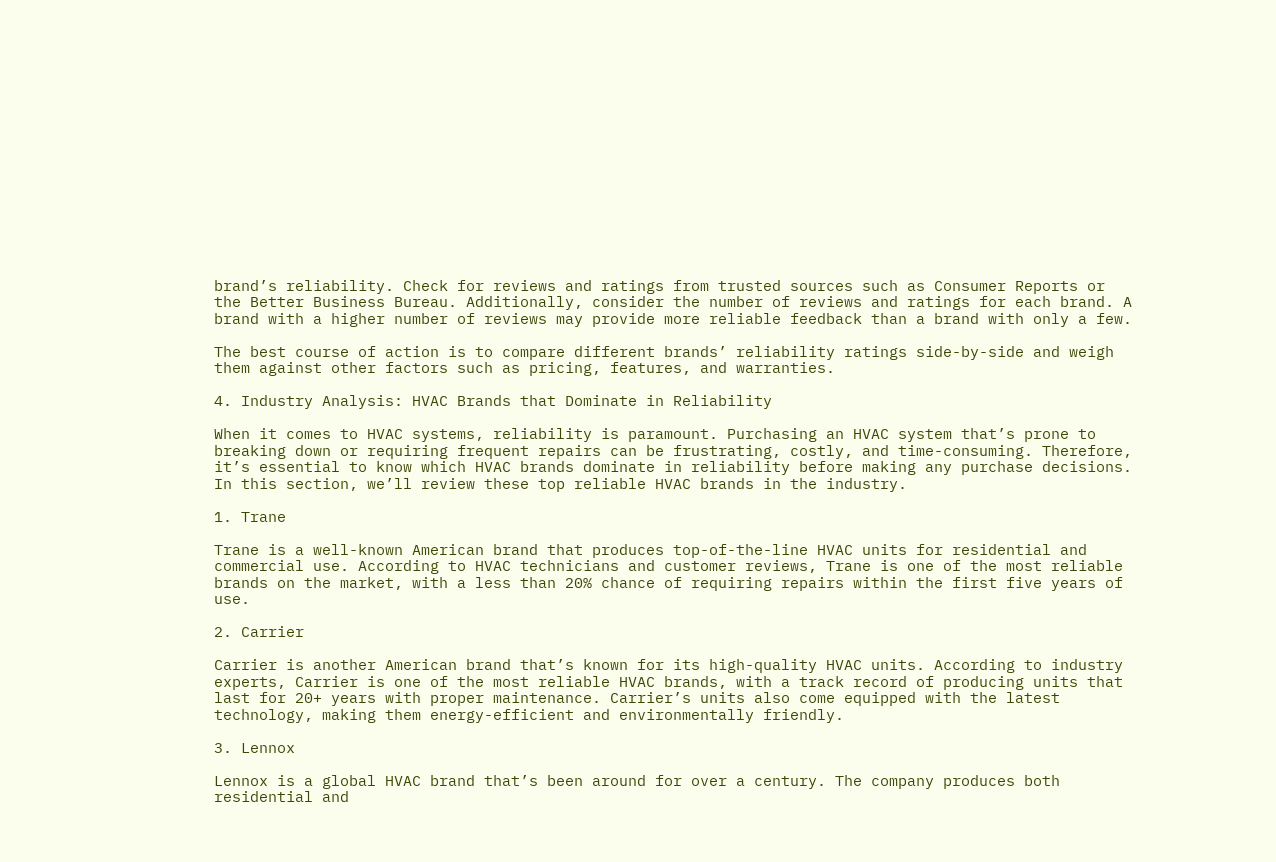brand’s reliability. Check for reviews and ratings from trusted sources such as Consumer Reports or the Better Business Bureau. Additionally, consider the number of reviews and ratings for each brand. A brand with a higher number of reviews may provide more reliable feedback than a brand with only a few.

The best course of action is to compare different brands’ reliability ratings side-by-side and weigh them against other factors such as pricing, features, and warranties.

4. Industry Analysis: HVAC Brands that Dominate in Reliability

When it comes to HVAC systems, reliability is paramount. Purchasing an HVAC system that’s prone to breaking down or requiring frequent repairs can be frustrating, costly, and time-consuming. Therefore, it’s essential to know which HVAC brands dominate in reliability before making any purchase decisions. In this section, we’ll review these top reliable HVAC brands in the industry.

1. Trane

Trane is a well-known American brand that produces top-of-the-line HVAC units for residential and commercial use. According to HVAC technicians and customer reviews, Trane is one of the most reliable brands on the market, with a less than 20% chance of requiring repairs within the first five years of use.

2. Carrier

Carrier is another American brand that’s known for its high-quality HVAC units. According to industry experts, Carrier is one of the most reliable HVAC brands, with a track record of producing units that last for 20+ years with proper maintenance. Carrier’s units also come equipped with the latest technology, making them energy-efficient and environmentally friendly.

3. Lennox

Lennox is a global HVAC brand that’s been around for over a century. The company produces both residential and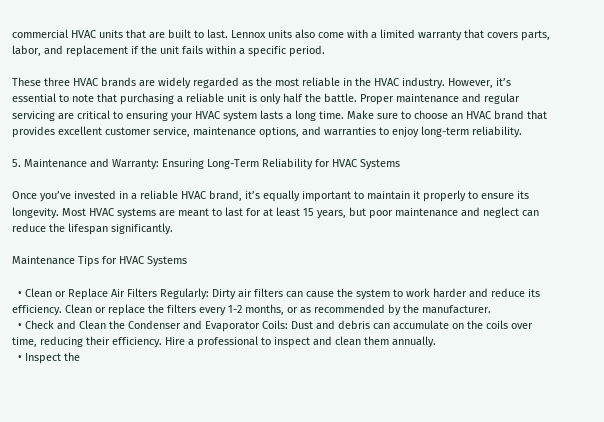commercial HVAC units that are built to last. Lennox units also come with a limited warranty that covers parts, labor, and replacement if the unit fails within a specific period.

These three HVAC brands are widely regarded as the most reliable in the HVAC industry. However, it’s essential to note that purchasing a reliable unit is only half the battle. Proper maintenance and regular servicing are critical to ensuring your HVAC system lasts a long time. Make sure to choose an HVAC brand that provides excellent customer service, maintenance options, and warranties to enjoy long-term reliability.

5. Maintenance and Warranty: Ensuring Long-Term Reliability for HVAC Systems

Once you’ve invested in a reliable HVAC brand, it’s equally important to maintain it properly to ensure its longevity. Most HVAC systems are meant to last for at least 15 years, but poor maintenance and neglect can reduce the lifespan significantly.

Maintenance Tips for HVAC Systems

  • Clean or Replace Air Filters Regularly: Dirty air filters can cause the system to work harder and reduce its efficiency. Clean or replace the filters every 1-2 months, or as recommended by the manufacturer.
  • Check and Clean the Condenser and Evaporator Coils: Dust and debris can accumulate on the coils over time, reducing their efficiency. Hire a professional to inspect and clean them annually.
  • Inspect the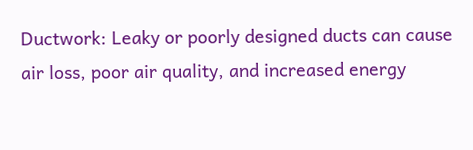Ductwork: Leaky or poorly designed ducts can cause air loss, poor air quality, and increased energy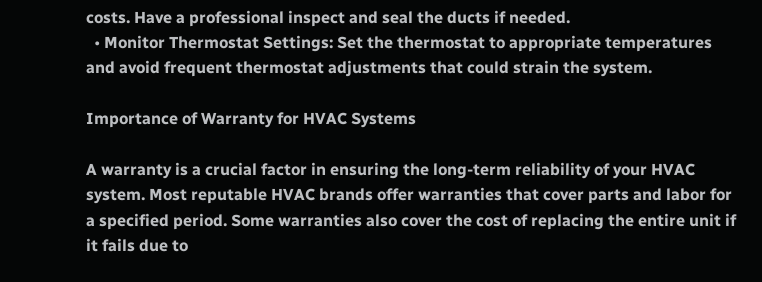costs. Have a professional inspect and seal the ducts if needed.
  • Monitor Thermostat Settings: Set the thermostat to appropriate temperatures and avoid frequent thermostat adjustments that could strain the system.

Importance of Warranty for HVAC Systems

A warranty is a crucial factor in ensuring the long-term reliability of your HVAC system. Most reputable HVAC brands offer warranties that cover parts and labor for a specified period. Some warranties also cover the cost of replacing the entire unit if it fails due to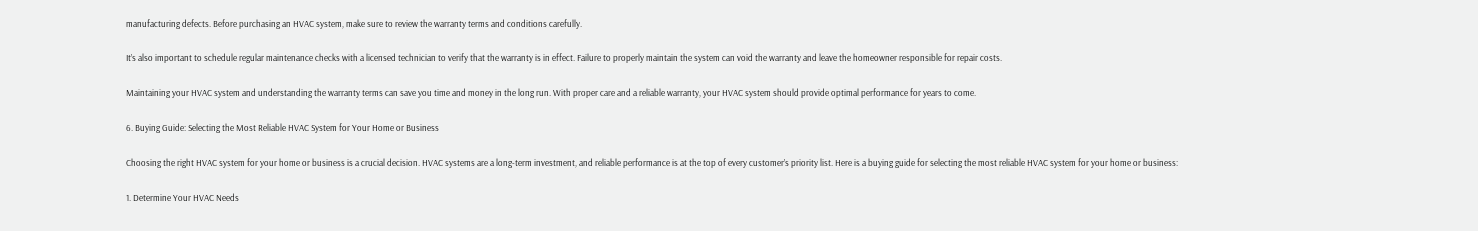manufacturing defects. Before purchasing an HVAC system, make sure to review the warranty terms and conditions carefully.

It’s also important to schedule regular maintenance checks with a licensed technician to verify that the warranty is in effect. Failure to properly maintain the system can void the warranty and leave the homeowner responsible for repair costs.

Maintaining your HVAC system and understanding the warranty terms can save you time and money in the long run. With proper care and a reliable warranty, your HVAC system should provide optimal performance for years to come.

6. Buying Guide: Selecting the Most Reliable HVAC System for Your Home or Business

Choosing the right HVAC system for your home or business is a crucial decision. HVAC systems are a long-term investment, and reliable performance is at the top of every customer’s priority list. Here is a buying guide for selecting the most reliable HVAC system for your home or business:

1. Determine Your HVAC Needs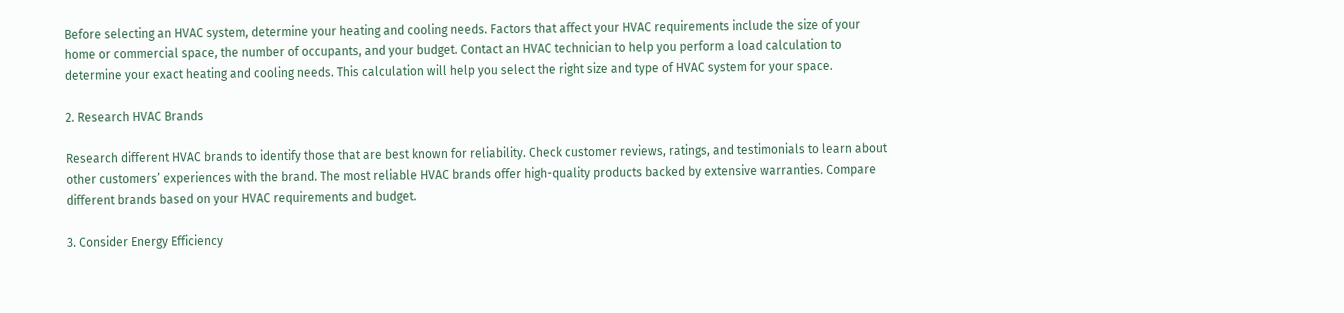Before selecting an HVAC system, determine your heating and cooling needs. Factors that affect your HVAC requirements include the size of your home or commercial space, the number of occupants, and your budget. Contact an HVAC technician to help you perform a load calculation to determine your exact heating and cooling needs. This calculation will help you select the right size and type of HVAC system for your space.

2. Research HVAC Brands

Research different HVAC brands to identify those that are best known for reliability. Check customer reviews, ratings, and testimonials to learn about other customers’ experiences with the brand. The most reliable HVAC brands offer high-quality products backed by extensive warranties. Compare different brands based on your HVAC requirements and budget.

3. Consider Energy Efficiency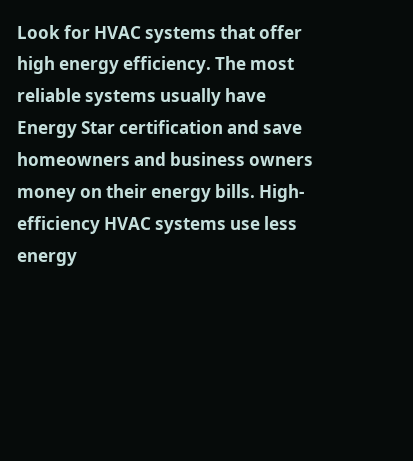Look for HVAC systems that offer high energy efficiency. The most reliable systems usually have Energy Star certification and save homeowners and business owners money on their energy bills. High-efficiency HVAC systems use less energy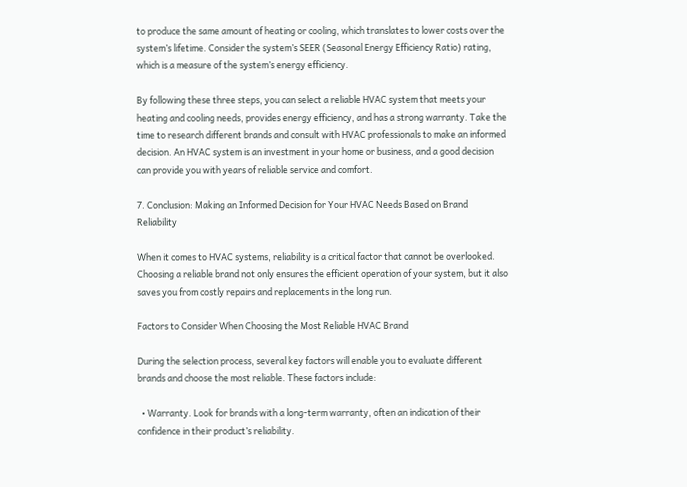to produce the same amount of heating or cooling, which translates to lower costs over the system’s lifetime. Consider the system’s SEER (Seasonal Energy Efficiency Ratio) rating, which is a measure of the system’s energy efficiency.

By following these three steps, you can select a reliable HVAC system that meets your heating and cooling needs, provides energy efficiency, and has a strong warranty. Take the time to research different brands and consult with HVAC professionals to make an informed decision. An HVAC system is an investment in your home or business, and a good decision can provide you with years of reliable service and comfort.

7. Conclusion: Making an Informed Decision for Your HVAC Needs Based on Brand Reliability

When it comes to HVAC systems, reliability is a critical factor that cannot be overlooked. Choosing a reliable brand not only ensures the efficient operation of your system, but it also saves you from costly repairs and replacements in the long run.

Factors to Consider When Choosing the Most Reliable HVAC Brand

During the selection process, several key factors will enable you to evaluate different brands and choose the most reliable. These factors include:

  • Warranty. Look for brands with a long-term warranty, often an indication of their confidence in their product’s reliability.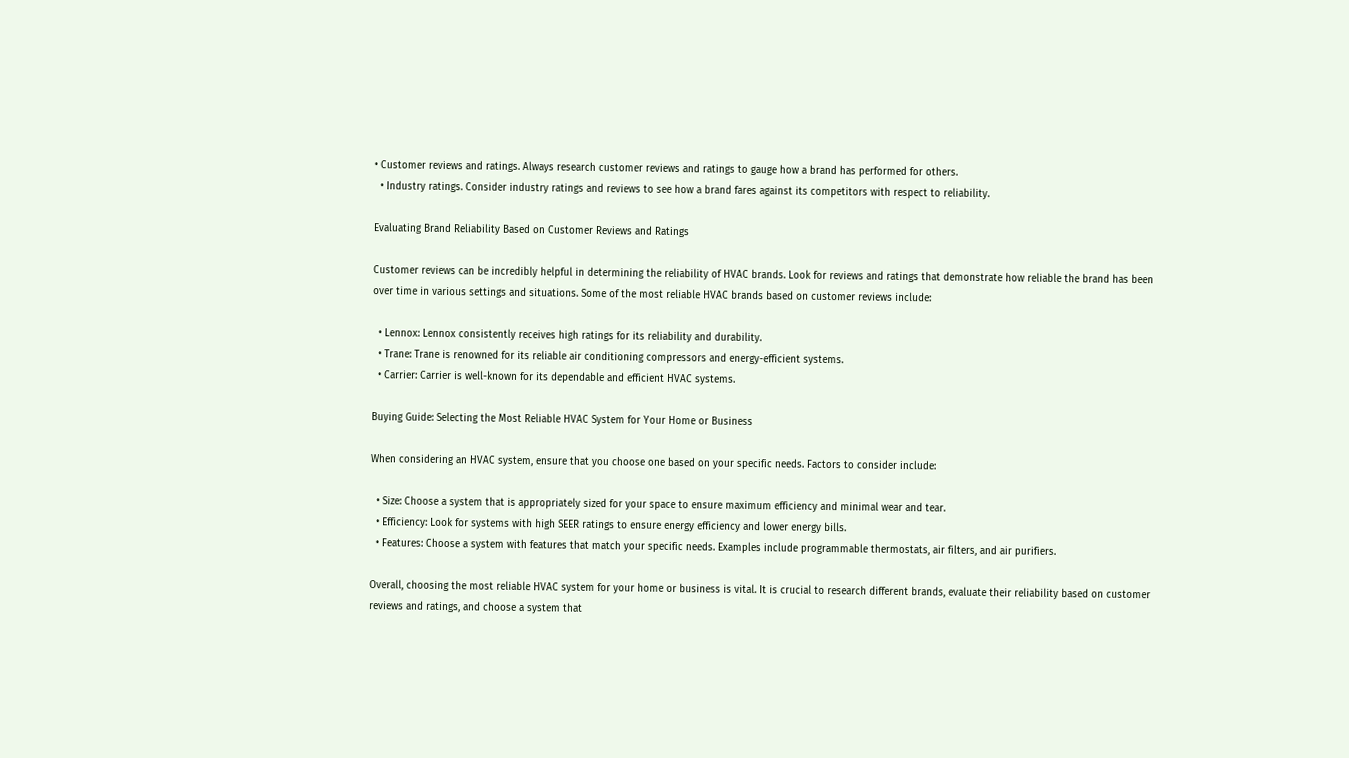• Customer reviews and ratings. Always research customer reviews and ratings to gauge how a brand has performed for others.
  • Industry ratings. Consider industry ratings and reviews to see how a brand fares against its competitors with respect to reliability.

Evaluating Brand Reliability Based on Customer Reviews and Ratings

Customer reviews can be incredibly helpful in determining the reliability of HVAC brands. Look for reviews and ratings that demonstrate how reliable the brand has been over time in various settings and situations. Some of the most reliable HVAC brands based on customer reviews include:

  • Lennox: Lennox consistently receives high ratings for its reliability and durability.
  • Trane: Trane is renowned for its reliable air conditioning compressors and energy-efficient systems.
  • Carrier: Carrier is well-known for its dependable and efficient HVAC systems.

Buying Guide: Selecting the Most Reliable HVAC System for Your Home or Business

When considering an HVAC system, ensure that you choose one based on your specific needs. Factors to consider include:

  • Size: Choose a system that is appropriately sized for your space to ensure maximum efficiency and minimal wear and tear.
  • Efficiency: Look for systems with high SEER ratings to ensure energy efficiency and lower energy bills.
  • Features: Choose a system with features that match your specific needs. Examples include programmable thermostats, air filters, and air purifiers.

Overall, choosing the most reliable HVAC system for your home or business is vital. It is crucial to research different brands, evaluate their reliability based on customer reviews and ratings, and choose a system that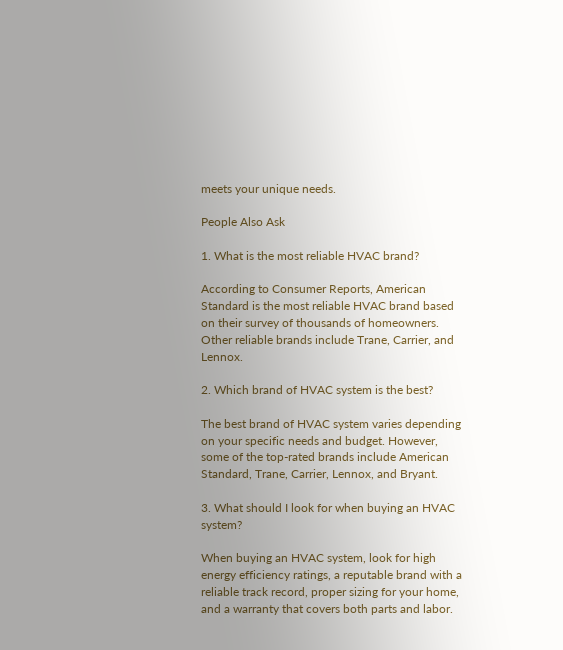meets your unique needs.

People Also Ask

1. What is the most reliable HVAC brand?

According to Consumer Reports, American Standard is the most reliable HVAC brand based on their survey of thousands of homeowners. Other reliable brands include Trane, Carrier, and Lennox.

2. Which brand of HVAC system is the best?

The best brand of HVAC system varies depending on your specific needs and budget. However, some of the top-rated brands include American Standard, Trane, Carrier, Lennox, and Bryant.

3. What should I look for when buying an HVAC system?

When buying an HVAC system, look for high energy efficiency ratings, a reputable brand with a reliable track record, proper sizing for your home, and a warranty that covers both parts and labor.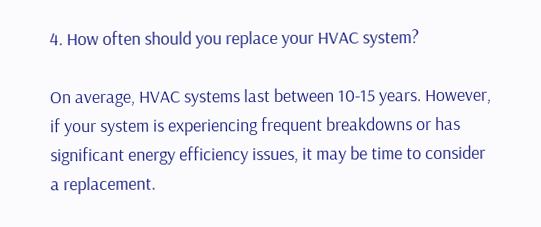4. How often should you replace your HVAC system?

On average, HVAC systems last between 10-15 years. However, if your system is experiencing frequent breakdowns or has significant energy efficiency issues, it may be time to consider a replacement.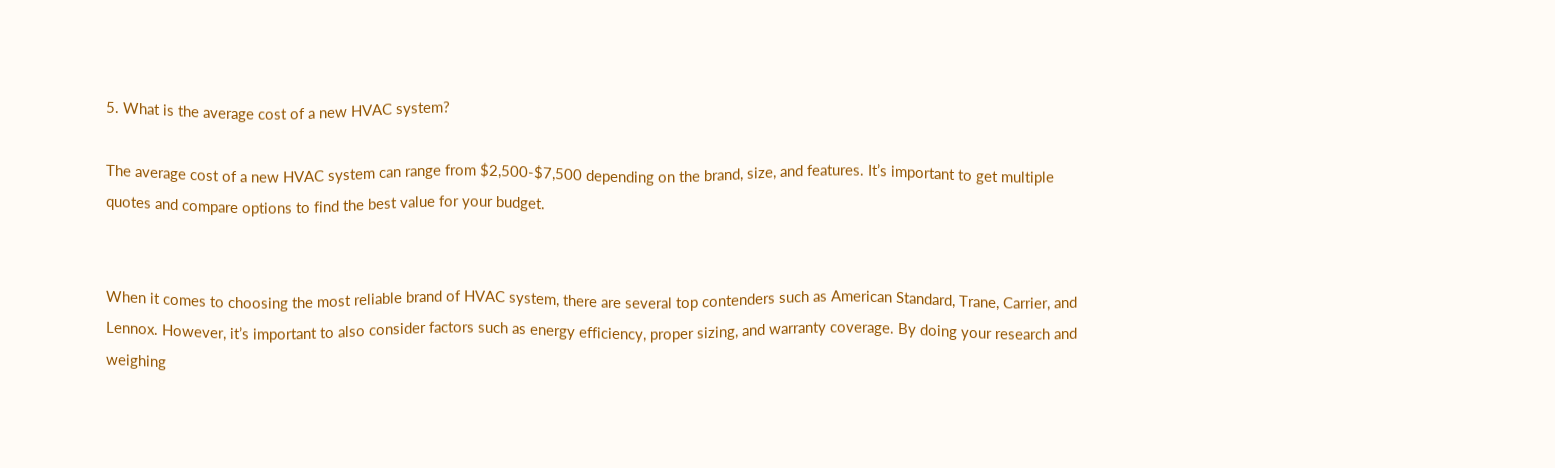5. What is the average cost of a new HVAC system?

The average cost of a new HVAC system can range from $2,500-$7,500 depending on the brand, size, and features. It’s important to get multiple quotes and compare options to find the best value for your budget.


When it comes to choosing the most reliable brand of HVAC system, there are several top contenders such as American Standard, Trane, Carrier, and Lennox. However, it’s important to also consider factors such as energy efficiency, proper sizing, and warranty coverage. By doing your research and weighing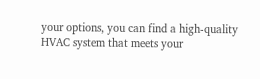your options, you can find a high-quality HVAC system that meets your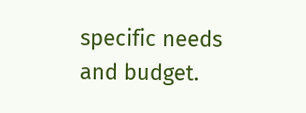specific needs and budget.